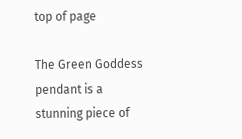top of page

The Green Goddess pendant is a stunning piece of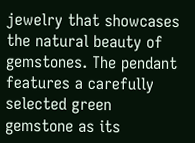jewelry that showcases the natural beauty of gemstones. The pendant features a carefully selected green gemstone as its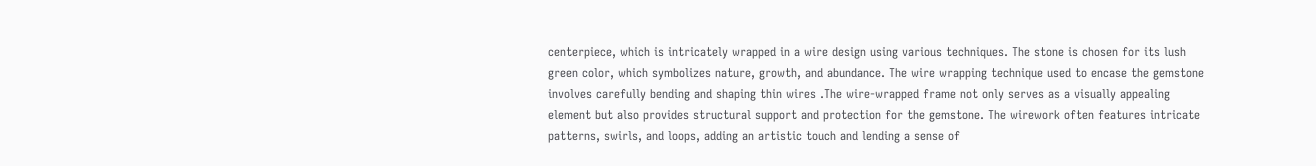centerpiece, which is intricately wrapped in a wire design using various techniques. The stone is chosen for its lush green color, which symbolizes nature, growth, and abundance. The wire wrapping technique used to encase the gemstone involves carefully bending and shaping thin wires .The wire-wrapped frame not only serves as a visually appealing element but also provides structural support and protection for the gemstone. The wirework often features intricate patterns, swirls, and loops, adding an artistic touch and lending a sense of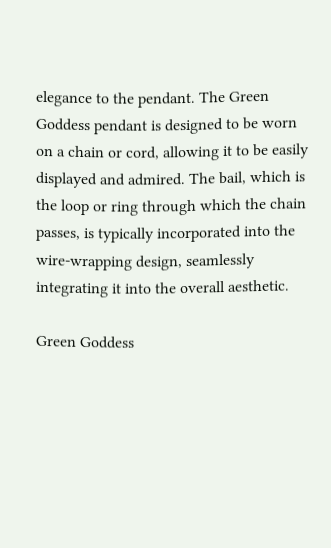elegance to the pendant. The Green Goddess pendant is designed to be worn on a chain or cord, allowing it to be easily displayed and admired. The bail, which is the loop or ring through which the chain passes, is typically incorporated into the wire-wrapping design, seamlessly integrating it into the overall aesthetic.

Green Goddess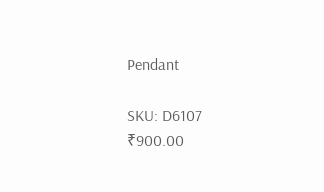Pendant

SKU: D6107
₹900.00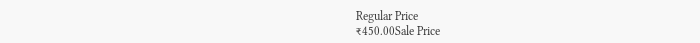Regular Price
₹450.00Sale Price